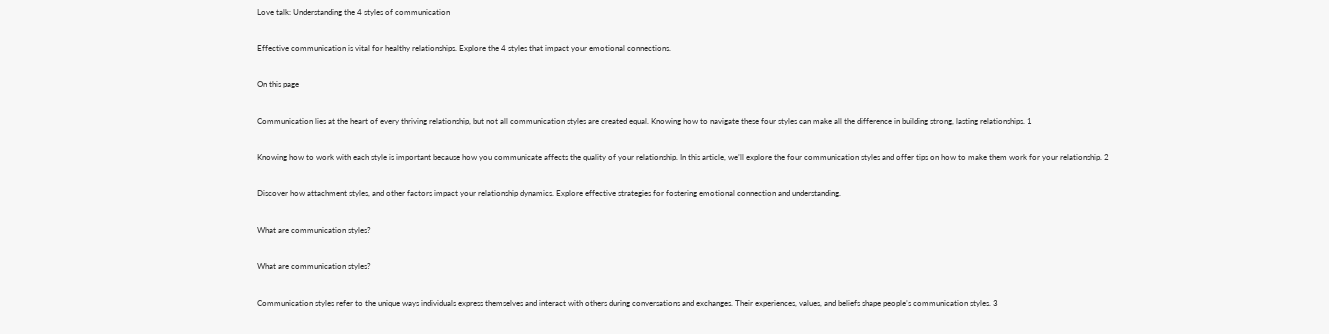Love talk: Understanding the 4 styles of communication

Effective communication is vital for healthy relationships. Explore the 4 styles that impact your emotional connections.

On this page

Communication lies at the heart of every thriving relationship, but not all communication styles are created equal. Knowing how to navigate these four styles can make all the difference in building strong, lasting relationships. 1

Knowing how to work with each style is important because how you communicate affects the quality of your relationship. In this article, we’ll explore the four communication styles and offer tips on how to make them work for your relationship. 2

Discover how attachment styles, and other factors impact your relationship dynamics. Explore effective strategies for fostering emotional connection and understanding.

What are communication styles?

What are communication styles?

Communication styles refer to the unique ways individuals express themselves and interact with others during conversations and exchanges. Their experiences, values, and beliefs shape people’s communication styles. 3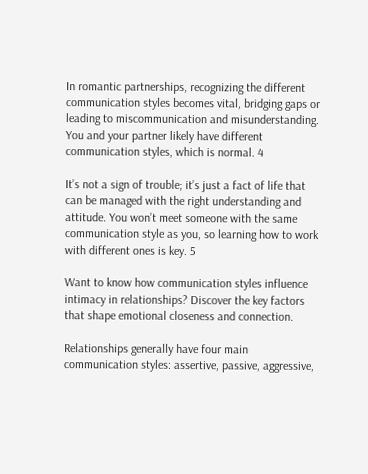In romantic partnerships, recognizing the different communication styles becomes vital, bridging gaps or leading to miscommunication and misunderstanding. You and your partner likely have different communication styles, which is normal. 4

It’s not a sign of trouble; it’s just a fact of life that can be managed with the right understanding and attitude. You won’t meet someone with the same communication style as you, so learning how to work with different ones is key. 5

Want to know how communication styles influence intimacy in relationships? Discover the key factors that shape emotional closeness and connection.

Relationships generally have four main communication styles: assertive, passive, aggressive,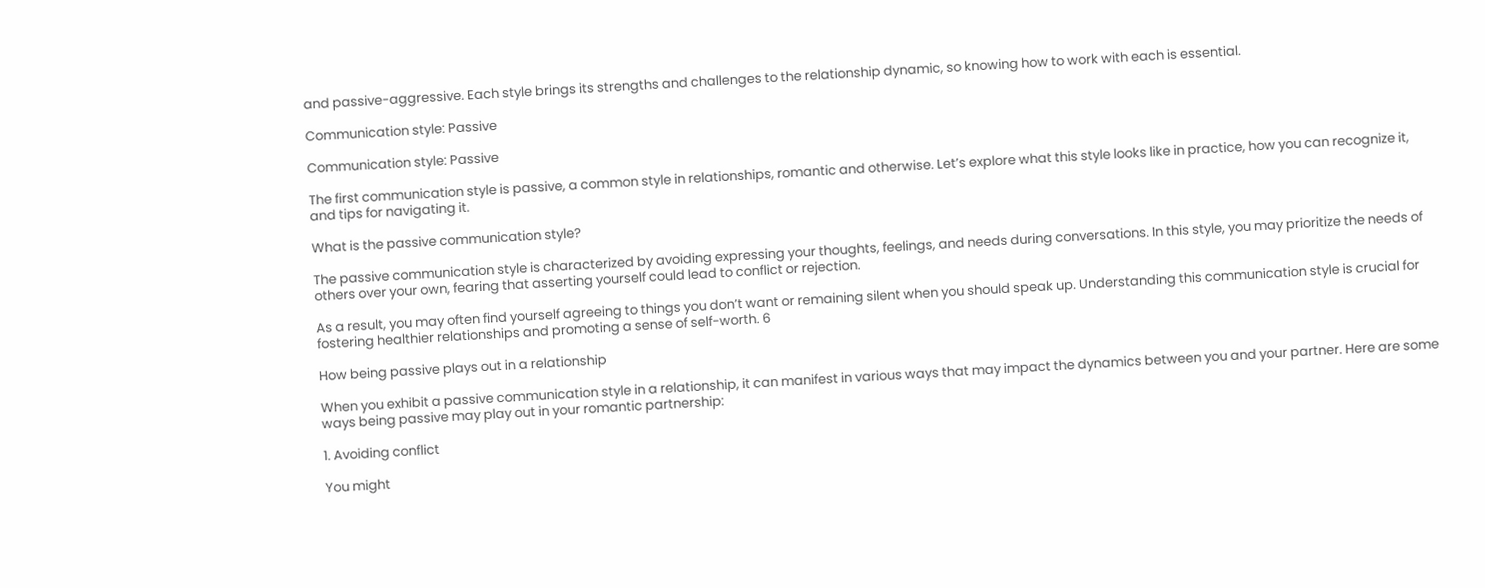and passive-aggressive. Each style brings its strengths and challenges to the relationship dynamic, so knowing how to work with each is essential.

Communication style: Passive

Communication style: Passive

The first communication style is passive, a common style in relationships, romantic and otherwise. Let’s explore what this style looks like in practice, how you can recognize it, and tips for navigating it.

What is the passive communication style?

The passive communication style is characterized by avoiding expressing your thoughts, feelings, and needs during conversations. In this style, you may prioritize the needs of others over your own, fearing that asserting yourself could lead to conflict or rejection.

As a result, you may often find yourself agreeing to things you don’t want or remaining silent when you should speak up. Understanding this communication style is crucial for fostering healthier relationships and promoting a sense of self-worth. 6

How being passive plays out in a relationship

When you exhibit a passive communication style in a relationship, it can manifest in various ways that may impact the dynamics between you and your partner. Here are some ways being passive may play out in your romantic partnership:

1. Avoiding conflict

You might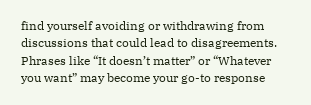find yourself avoiding or withdrawing from discussions that could lead to disagreements. Phrases like “It doesn’t matter” or “Whatever you want” may become your go-to response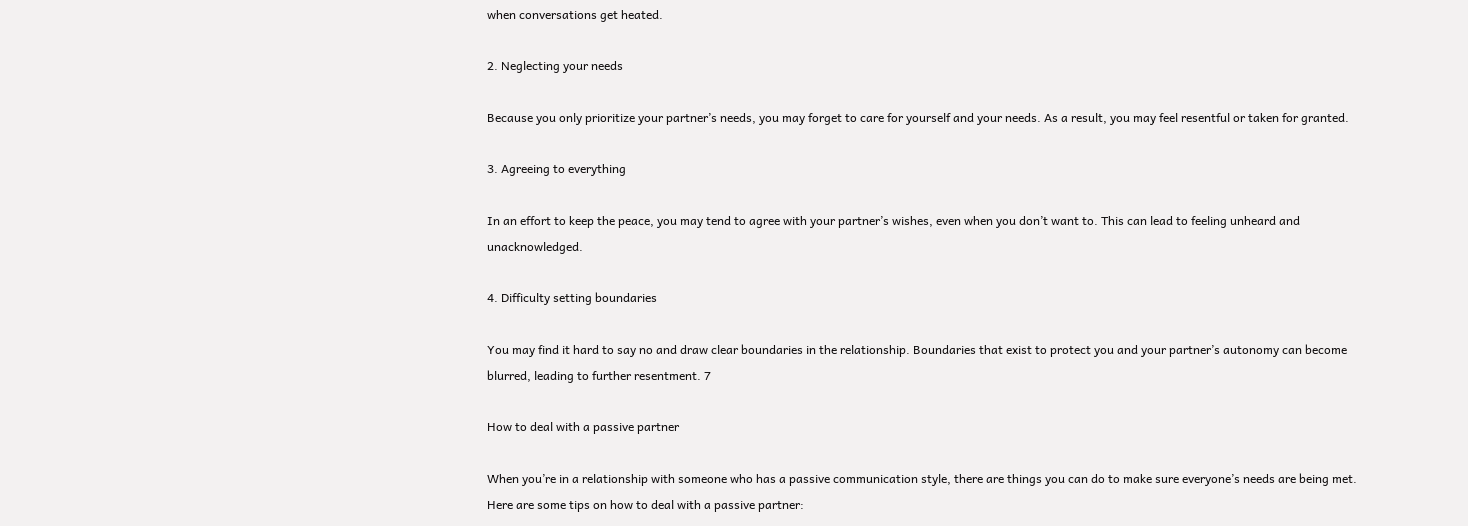when conversations get heated.

2. Neglecting your needs

Because you only prioritize your partner’s needs, you may forget to care for yourself and your needs. As a result, you may feel resentful or taken for granted.

3. Agreeing to everything

In an effort to keep the peace, you may tend to agree with your partner’s wishes, even when you don’t want to. This can lead to feeling unheard and unacknowledged.

4. Difficulty setting boundaries

You may find it hard to say no and draw clear boundaries in the relationship. Boundaries that exist to protect you and your partner’s autonomy can become blurred, leading to further resentment. 7

How to deal with a passive partner

When you’re in a relationship with someone who has a passive communication style, there are things you can do to make sure everyone’s needs are being met. Here are some tips on how to deal with a passive partner: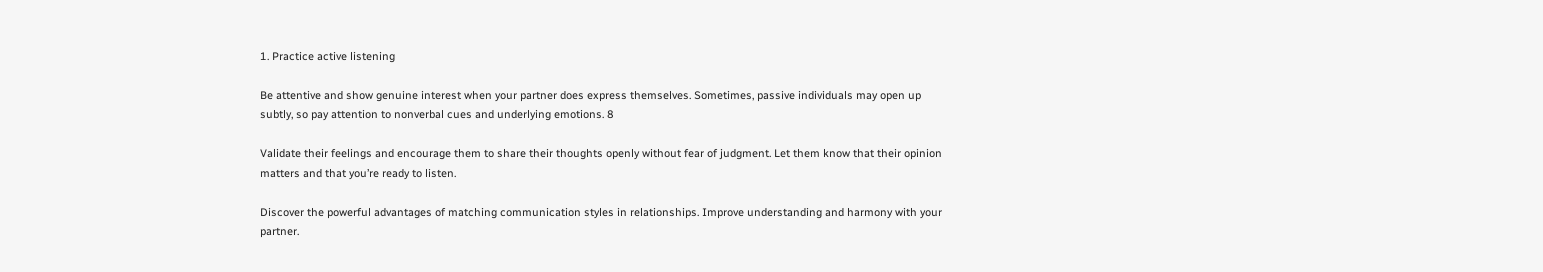1. Practice active listening

Be attentive and show genuine interest when your partner does express themselves. Sometimes, passive individuals may open up subtly, so pay attention to nonverbal cues and underlying emotions. 8

Validate their feelings and encourage them to share their thoughts openly without fear of judgment. Let them know that their opinion matters and that you’re ready to listen.

Discover the powerful advantages of matching communication styles in relationships. Improve understanding and harmony with your partner.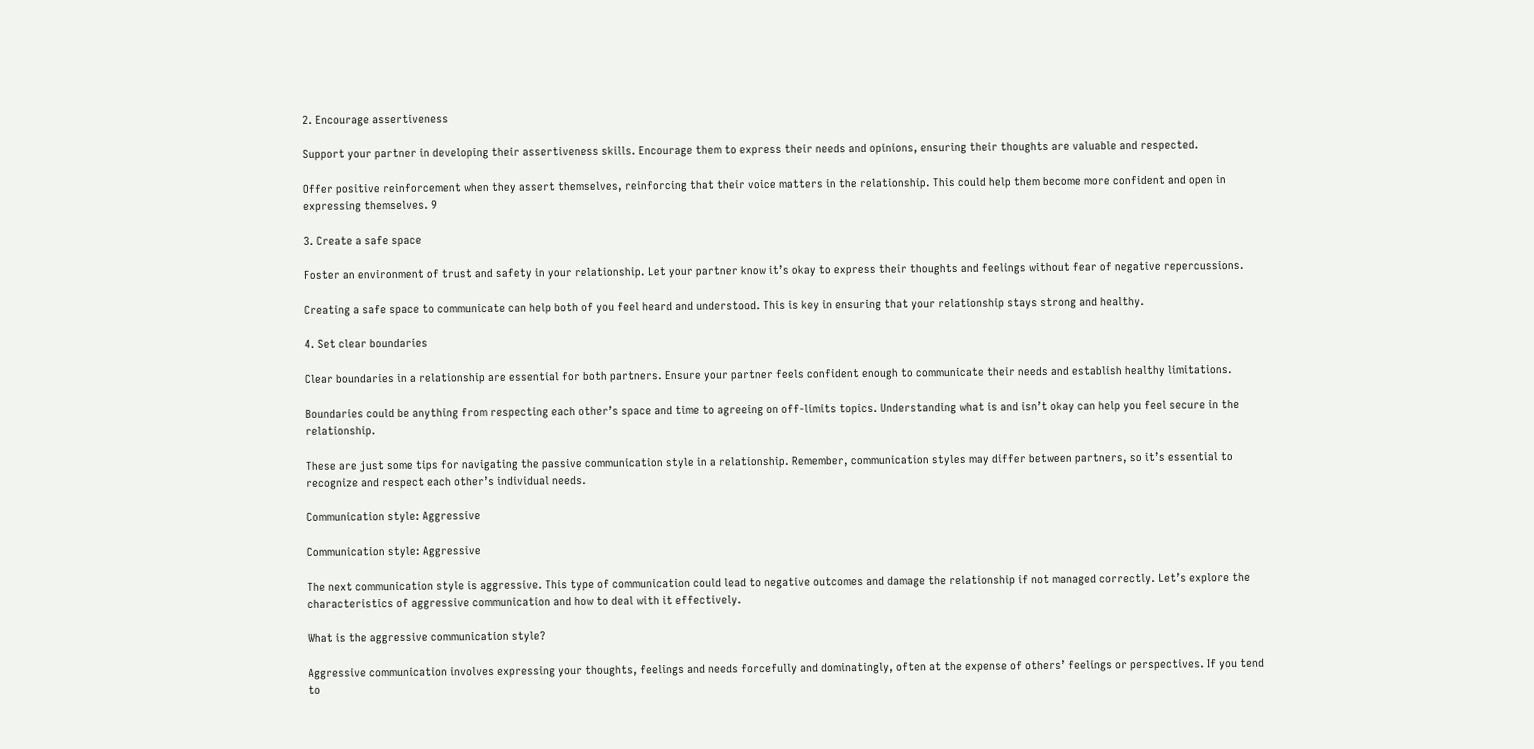2. Encourage assertiveness

Support your partner in developing their assertiveness skills. Encourage them to express their needs and opinions, ensuring their thoughts are valuable and respected.

Offer positive reinforcement when they assert themselves, reinforcing that their voice matters in the relationship. This could help them become more confident and open in expressing themselves. 9

3. Create a safe space

Foster an environment of trust and safety in your relationship. Let your partner know it’s okay to express their thoughts and feelings without fear of negative repercussions.

Creating a safe space to communicate can help both of you feel heard and understood. This is key in ensuring that your relationship stays strong and healthy.

4. Set clear boundaries

Clear boundaries in a relationship are essential for both partners. Ensure your partner feels confident enough to communicate their needs and establish healthy limitations.

Boundaries could be anything from respecting each other’s space and time to agreeing on off-limits topics. Understanding what is and isn’t okay can help you feel secure in the relationship.

These are just some tips for navigating the passive communication style in a relationship. Remember, communication styles may differ between partners, so it’s essential to recognize and respect each other’s individual needs.

Communication style: Aggressive

Communication style: Aggressive

The next communication style is aggressive. This type of communication could lead to negative outcomes and damage the relationship if not managed correctly. Let’s explore the characteristics of aggressive communication and how to deal with it effectively.

What is the aggressive communication style?

Aggressive communication involves expressing your thoughts, feelings and needs forcefully and dominatingly, often at the expense of others’ feelings or perspectives. If you tend to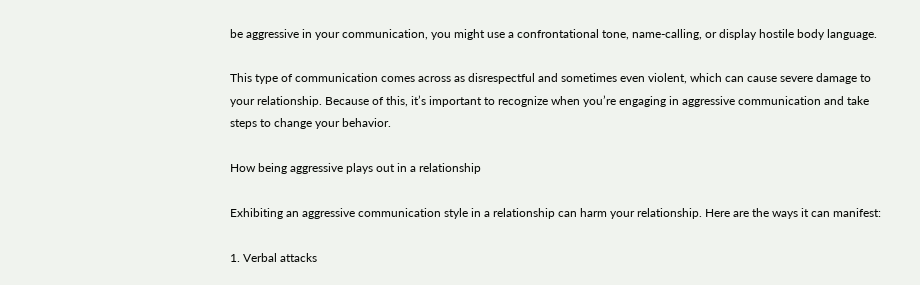be aggressive in your communication, you might use a confrontational tone, name-calling, or display hostile body language.

This type of communication comes across as disrespectful and sometimes even violent, which can cause severe damage to your relationship. Because of this, it’s important to recognize when you’re engaging in aggressive communication and take steps to change your behavior.

How being aggressive plays out in a relationship

Exhibiting an aggressive communication style in a relationship can harm your relationship. Here are the ways it can manifest:

1. Verbal attacks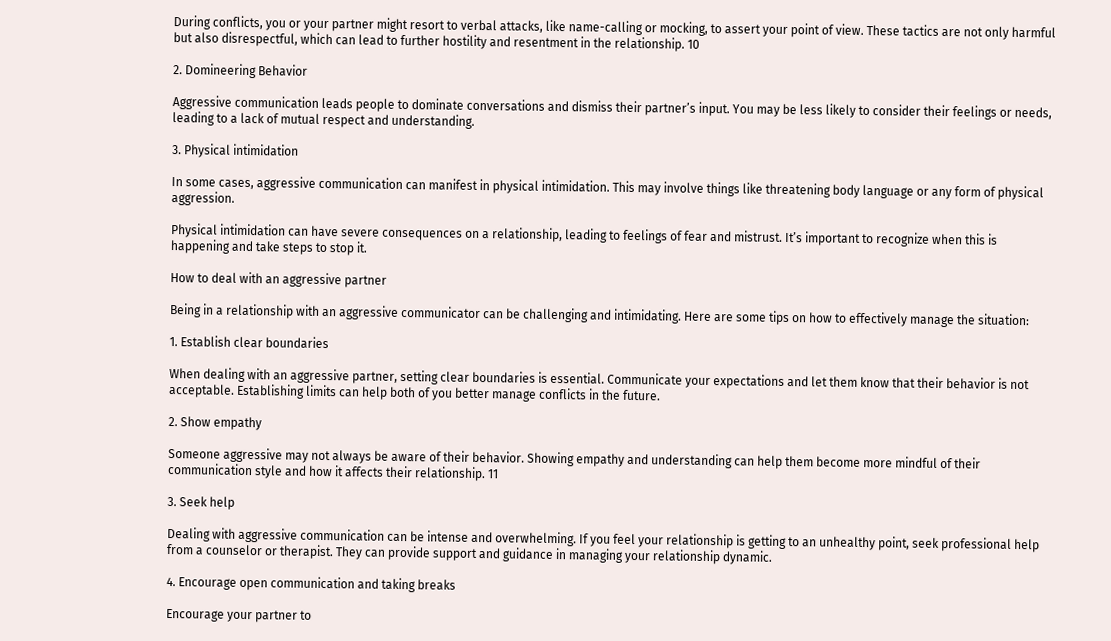During conflicts, you or your partner might resort to verbal attacks, like name-calling or mocking, to assert your point of view. These tactics are not only harmful but also disrespectful, which can lead to further hostility and resentment in the relationship. 10

2. Domineering Behavior

Aggressive communication leads people to dominate conversations and dismiss their partner’s input. You may be less likely to consider their feelings or needs, leading to a lack of mutual respect and understanding.

3. Physical intimidation

In some cases, aggressive communication can manifest in physical intimidation. This may involve things like threatening body language or any form of physical aggression.

Physical intimidation can have severe consequences on a relationship, leading to feelings of fear and mistrust. It’s important to recognize when this is happening and take steps to stop it.

How to deal with an aggressive partner

Being in a relationship with an aggressive communicator can be challenging and intimidating. Here are some tips on how to effectively manage the situation:

1. Establish clear boundaries

When dealing with an aggressive partner, setting clear boundaries is essential. Communicate your expectations and let them know that their behavior is not acceptable. Establishing limits can help both of you better manage conflicts in the future.

2. Show empathy

Someone aggressive may not always be aware of their behavior. Showing empathy and understanding can help them become more mindful of their communication style and how it affects their relationship. 11

3. Seek help

Dealing with aggressive communication can be intense and overwhelming. If you feel your relationship is getting to an unhealthy point, seek professional help from a counselor or therapist. They can provide support and guidance in managing your relationship dynamic.

4. Encourage open communication and taking breaks

Encourage your partner to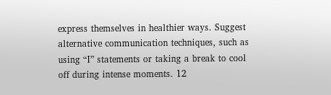express themselves in healthier ways. Suggest alternative communication techniques, such as using “I” statements or taking a break to cool off during intense moments. 12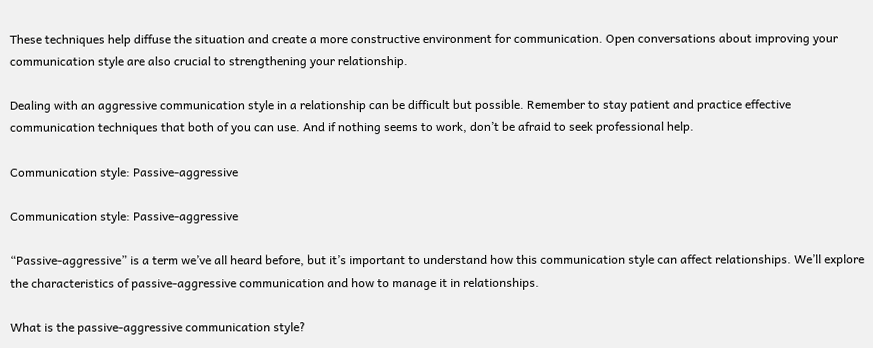These techniques help diffuse the situation and create a more constructive environment for communication. Open conversations about improving your communication style are also crucial to strengthening your relationship.

Dealing with an aggressive communication style in a relationship can be difficult but possible. Remember to stay patient and practice effective communication techniques that both of you can use. And if nothing seems to work, don’t be afraid to seek professional help.

Communication style: Passive-aggressive

Communication style: Passive-aggressive

“Passive-aggressive” is a term we’ve all heard before, but it’s important to understand how this communication style can affect relationships. We’ll explore the characteristics of passive-aggressive communication and how to manage it in relationships.

What is the passive-aggressive communication style?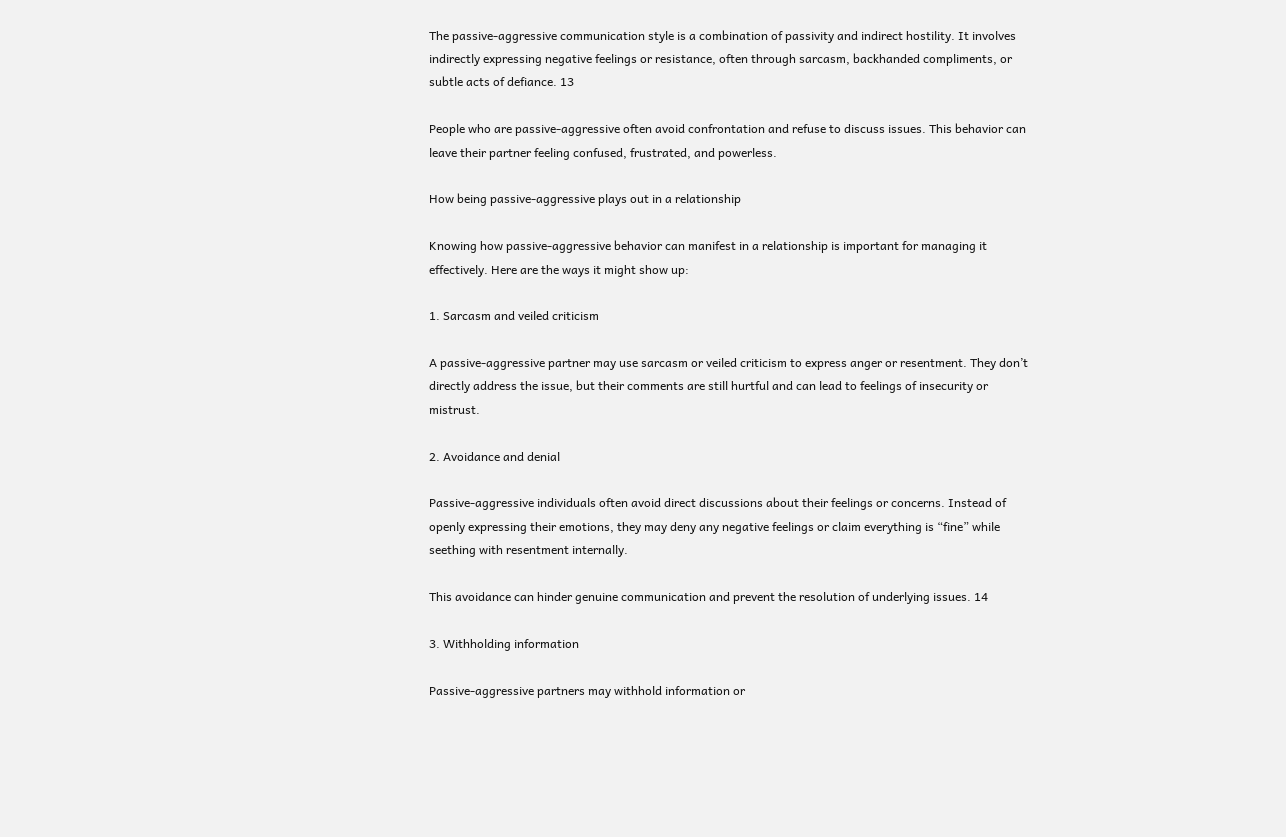The passive-aggressive communication style is a combination of passivity and indirect hostility. It involves indirectly expressing negative feelings or resistance, often through sarcasm, backhanded compliments, or subtle acts of defiance. 13

People who are passive-aggressive often avoid confrontation and refuse to discuss issues. This behavior can leave their partner feeling confused, frustrated, and powerless.

How being passive-aggressive plays out in a relationship

Knowing how passive-aggressive behavior can manifest in a relationship is important for managing it effectively. Here are the ways it might show up:

1. Sarcasm and veiled criticism

A passive-aggressive partner may use sarcasm or veiled criticism to express anger or resentment. They don’t directly address the issue, but their comments are still hurtful and can lead to feelings of insecurity or mistrust.

2. Avoidance and denial

Passive-aggressive individuals often avoid direct discussions about their feelings or concerns. Instead of openly expressing their emotions, they may deny any negative feelings or claim everything is “fine” while seething with resentment internally.

This avoidance can hinder genuine communication and prevent the resolution of underlying issues. 14

3. Withholding information

Passive-aggressive partners may withhold information or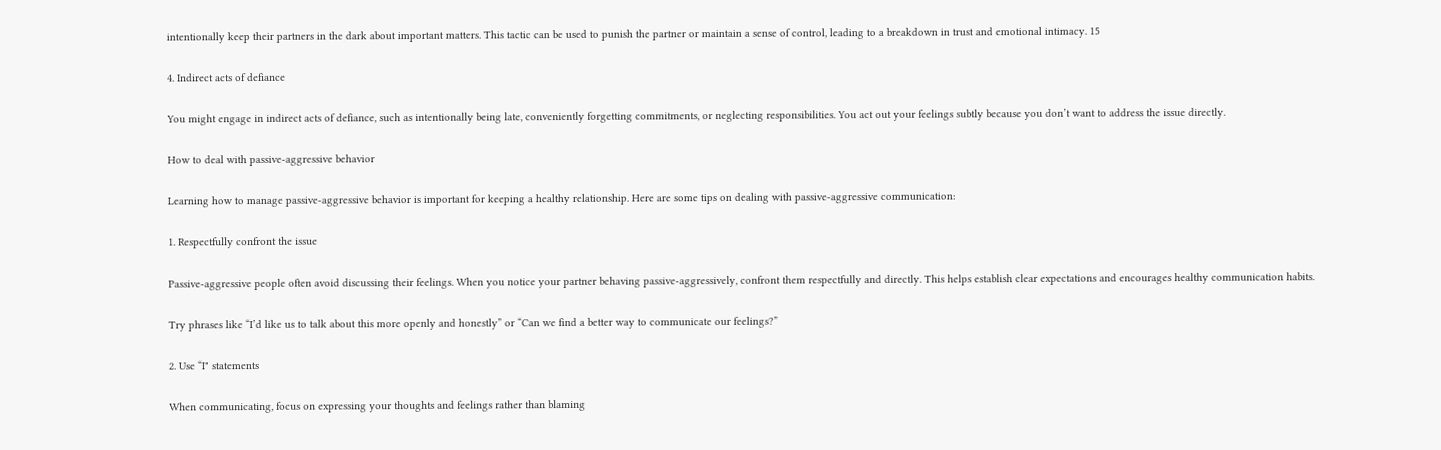intentionally keep their partners in the dark about important matters. This tactic can be used to punish the partner or maintain a sense of control, leading to a breakdown in trust and emotional intimacy. 15

4. Indirect acts of defiance

You might engage in indirect acts of defiance, such as intentionally being late, conveniently forgetting commitments, or neglecting responsibilities. You act out your feelings subtly because you don’t want to address the issue directly.

How to deal with passive-aggressive behavior

Learning how to manage passive-aggressive behavior is important for keeping a healthy relationship. Here are some tips on dealing with passive-aggressive communication:

1. Respectfully confront the issue

Passive-aggressive people often avoid discussing their feelings. When you notice your partner behaving passive-aggressively, confront them respectfully and directly. This helps establish clear expectations and encourages healthy communication habits.

Try phrases like “I’d like us to talk about this more openly and honestly” or “Can we find a better way to communicate our feelings?”

2. Use “I" statements

When communicating, focus on expressing your thoughts and feelings rather than blaming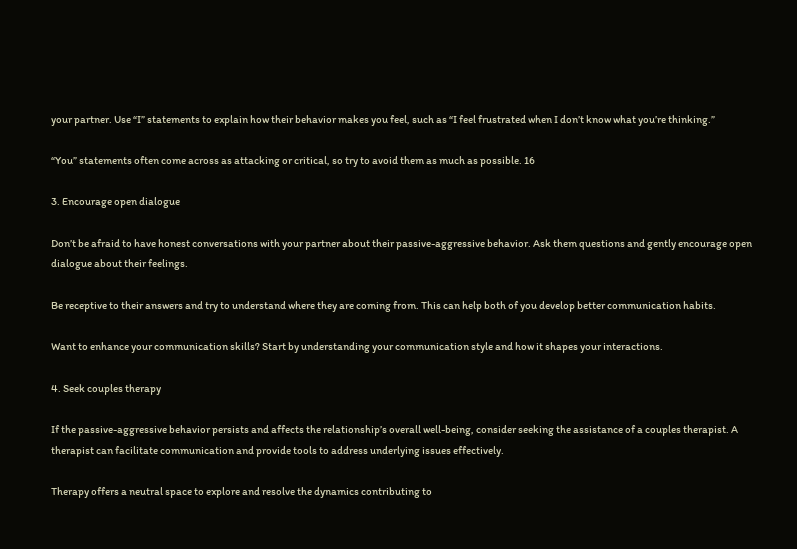your partner. Use “I” statements to explain how their behavior makes you feel, such as “I feel frustrated when I don’t know what you’re thinking.”

“You” statements often come across as attacking or critical, so try to avoid them as much as possible. 16

3. Encourage open dialogue

Don’t be afraid to have honest conversations with your partner about their passive-aggressive behavior. Ask them questions and gently encourage open dialogue about their feelings.

Be receptive to their answers and try to understand where they are coming from. This can help both of you develop better communication habits.

Want to enhance your communication skills? Start by understanding your communication style and how it shapes your interactions.

4. Seek couples therapy

If the passive-aggressive behavior persists and affects the relationship’s overall well-being, consider seeking the assistance of a couples therapist. A therapist can facilitate communication and provide tools to address underlying issues effectively.

Therapy offers a neutral space to explore and resolve the dynamics contributing to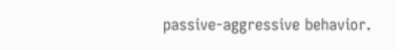passive-aggressive behavior.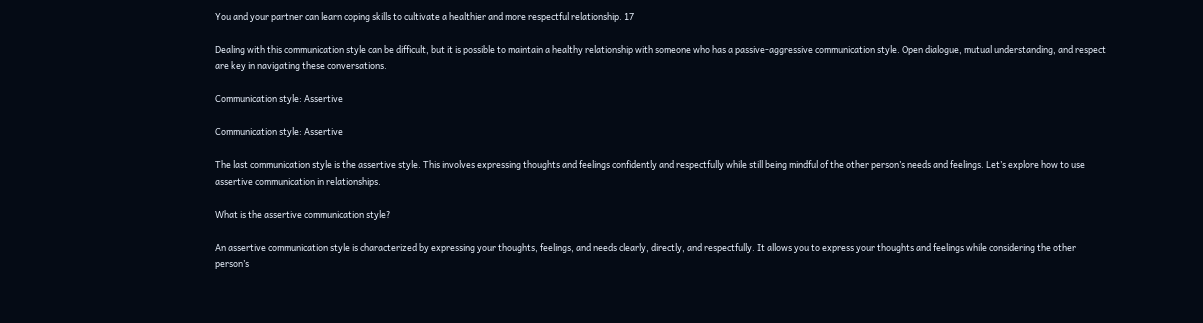You and your partner can learn coping skills to cultivate a healthier and more respectful relationship. 17

Dealing with this communication style can be difficult, but it is possible to maintain a healthy relationship with someone who has a passive-aggressive communication style. Open dialogue, mutual understanding, and respect are key in navigating these conversations.

Communication style: Assertive

Communication style: Assertive

The last communication style is the assertive style. This involves expressing thoughts and feelings confidently and respectfully while still being mindful of the other person’s needs and feelings. Let’s explore how to use assertive communication in relationships.

What is the assertive communication style?

An assertive communication style is characterized by expressing your thoughts, feelings, and needs clearly, directly, and respectfully. It allows you to express your thoughts and feelings while considering the other person’s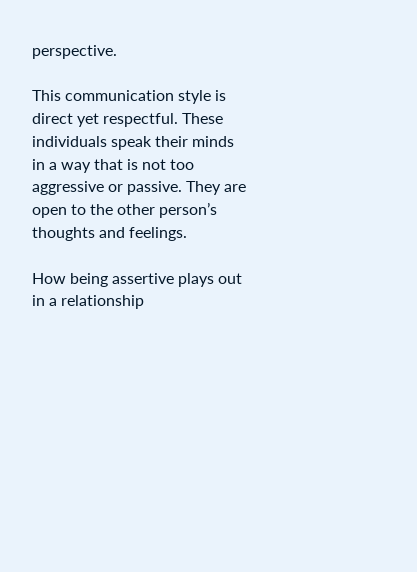perspective.

This communication style is direct yet respectful. These individuals speak their minds in a way that is not too aggressive or passive. They are open to the other person’s thoughts and feelings.

How being assertive plays out in a relationship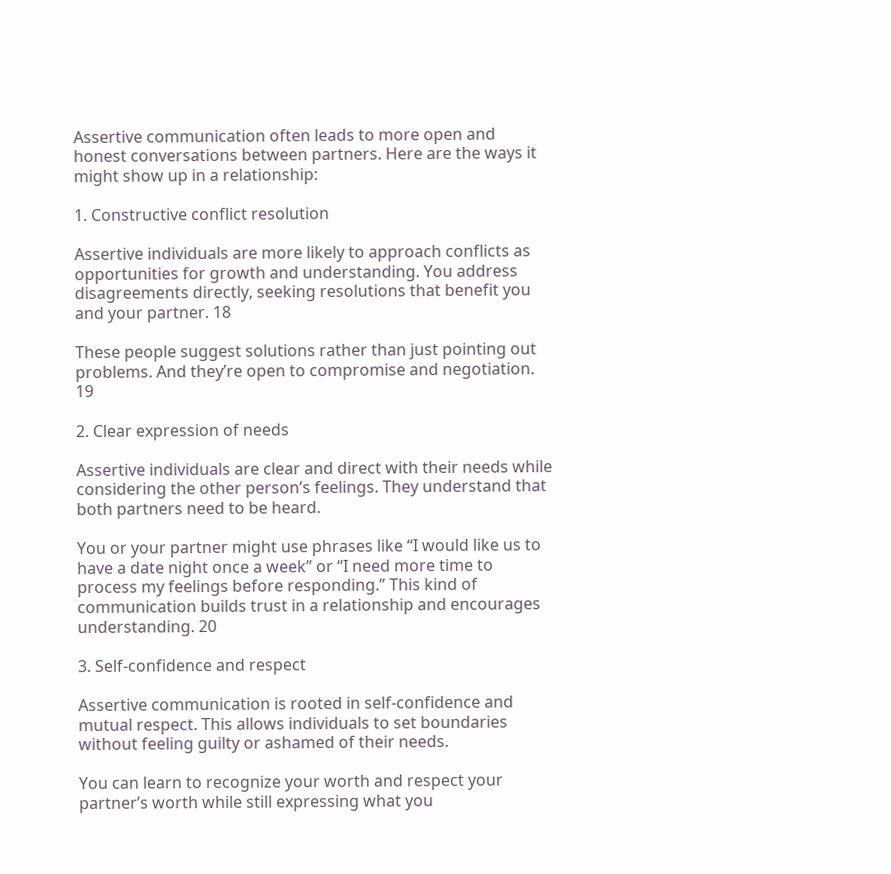Assertive communication often leads to more open and honest conversations between partners. Here are the ways it might show up in a relationship:

1. Constructive conflict resolution

Assertive individuals are more likely to approach conflicts as opportunities for growth and understanding. You address disagreements directly, seeking resolutions that benefit you and your partner. 18

These people suggest solutions rather than just pointing out problems. And they’re open to compromise and negotiation. 19

2. Clear expression of needs

Assertive individuals are clear and direct with their needs while considering the other person’s feelings. They understand that both partners need to be heard.

You or your partner might use phrases like “I would like us to have a date night once a week” or “I need more time to process my feelings before responding.” This kind of communication builds trust in a relationship and encourages understanding. 20

3. Self-confidence and respect

Assertive communication is rooted in self-confidence and mutual respect. This allows individuals to set boundaries without feeling guilty or ashamed of their needs.

You can learn to recognize your worth and respect your partner’s worth while still expressing what you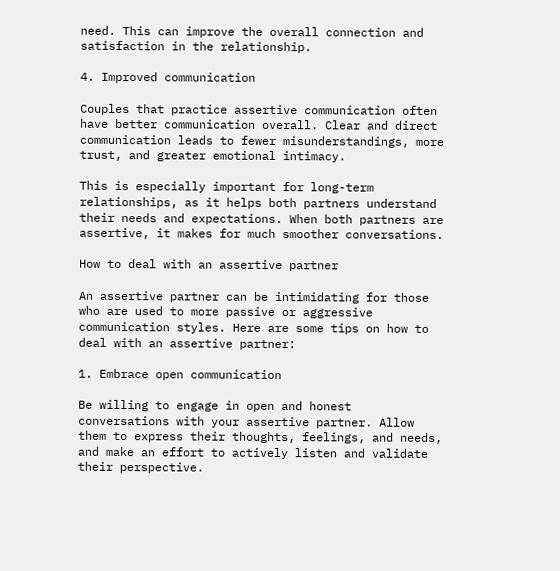need. This can improve the overall connection and satisfaction in the relationship.

4. Improved communication

Couples that practice assertive communication often have better communication overall. Clear and direct communication leads to fewer misunderstandings, more trust, and greater emotional intimacy.

This is especially important for long-term relationships, as it helps both partners understand their needs and expectations. When both partners are assertive, it makes for much smoother conversations.

How to deal with an assertive partner

An assertive partner can be intimidating for those who are used to more passive or aggressive communication styles. Here are some tips on how to deal with an assertive partner:

1. Embrace open communication

Be willing to engage in open and honest conversations with your assertive partner. Allow them to express their thoughts, feelings, and needs, and make an effort to actively listen and validate their perspective.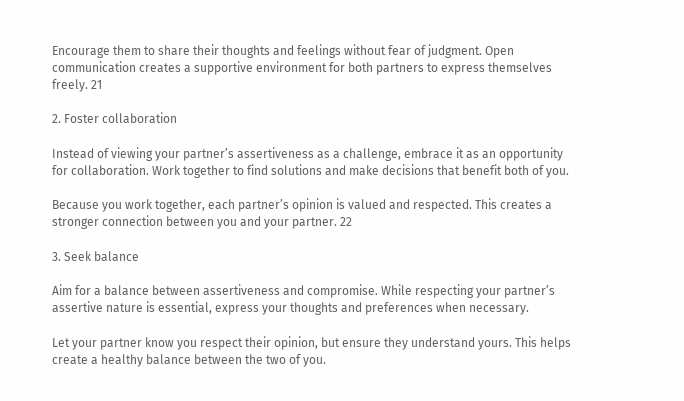Encourage them to share their thoughts and feelings without fear of judgment. Open communication creates a supportive environment for both partners to express themselves freely. 21

2. Foster collaboration

Instead of viewing your partner’s assertiveness as a challenge, embrace it as an opportunity for collaboration. Work together to find solutions and make decisions that benefit both of you.

Because you work together, each partner’s opinion is valued and respected. This creates a stronger connection between you and your partner. 22

3. Seek balance

Aim for a balance between assertiveness and compromise. While respecting your partner’s assertive nature is essential, express your thoughts and preferences when necessary.

Let your partner know you respect their opinion, but ensure they understand yours. This helps create a healthy balance between the two of you.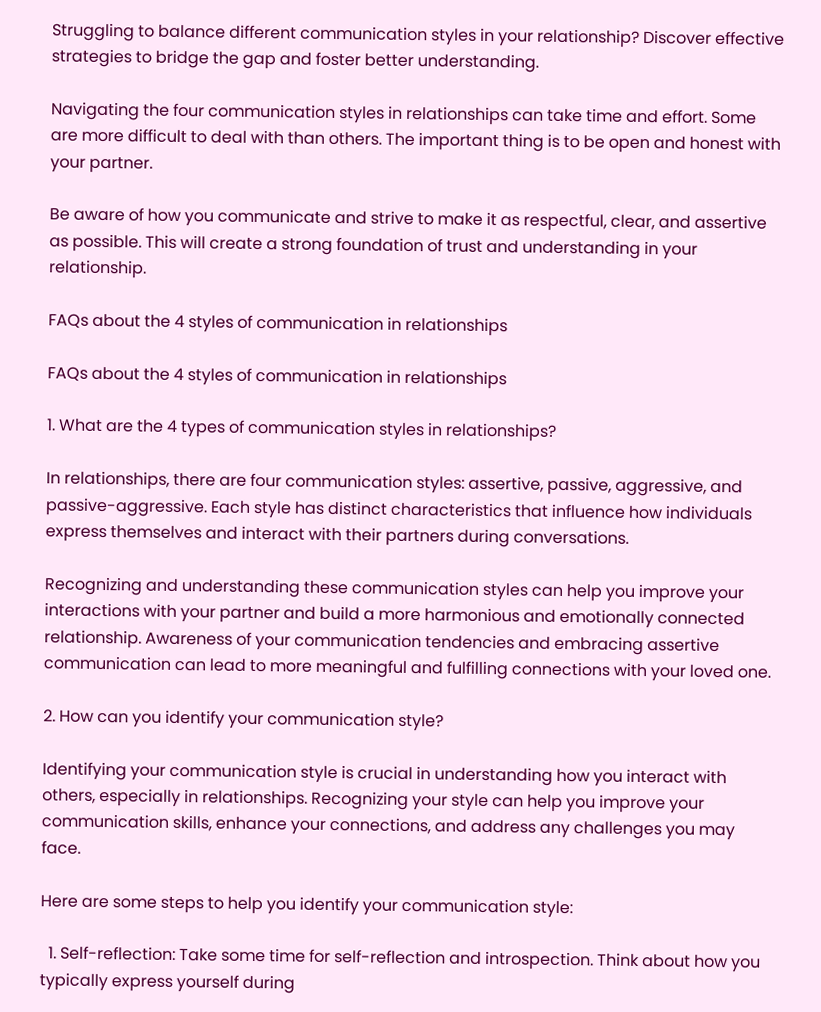Struggling to balance different communication styles in your relationship? Discover effective strategies to bridge the gap and foster better understanding.

Navigating the four communication styles in relationships can take time and effort. Some are more difficult to deal with than others. The important thing is to be open and honest with your partner.

Be aware of how you communicate and strive to make it as respectful, clear, and assertive as possible. This will create a strong foundation of trust and understanding in your relationship.

FAQs about the 4 styles of communication in relationships

FAQs about the 4 styles of communication in relationships

1. What are the 4 types of communication styles in relationships?

In relationships, there are four communication styles: assertive, passive, aggressive, and passive-aggressive. Each style has distinct characteristics that influence how individuals express themselves and interact with their partners during conversations.

Recognizing and understanding these communication styles can help you improve your interactions with your partner and build a more harmonious and emotionally connected relationship. Awareness of your communication tendencies and embracing assertive communication can lead to more meaningful and fulfilling connections with your loved one.

2. How can you identify your communication style?

Identifying your communication style is crucial in understanding how you interact with others, especially in relationships. Recognizing your style can help you improve your communication skills, enhance your connections, and address any challenges you may face.

Here are some steps to help you identify your communication style:

  1. Self-reflection: Take some time for self-reflection and introspection. Think about how you typically express yourself during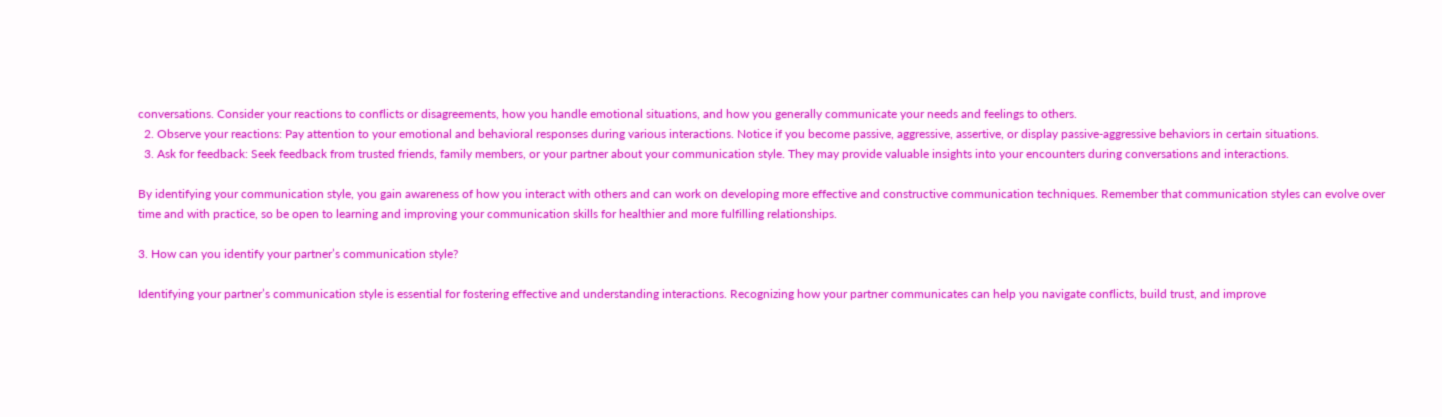conversations. Consider your reactions to conflicts or disagreements, how you handle emotional situations, and how you generally communicate your needs and feelings to others.
  2. Observe your reactions: Pay attention to your emotional and behavioral responses during various interactions. Notice if you become passive, aggressive, assertive, or display passive-aggressive behaviors in certain situations.
  3. Ask for feedback: Seek feedback from trusted friends, family members, or your partner about your communication style. They may provide valuable insights into your encounters during conversations and interactions.

By identifying your communication style, you gain awareness of how you interact with others and can work on developing more effective and constructive communication techniques. Remember that communication styles can evolve over time and with practice, so be open to learning and improving your communication skills for healthier and more fulfilling relationships.

3. How can you identify your partner’s communication style?

Identifying your partner’s communication style is essential for fostering effective and understanding interactions. Recognizing how your partner communicates can help you navigate conflicts, build trust, and improve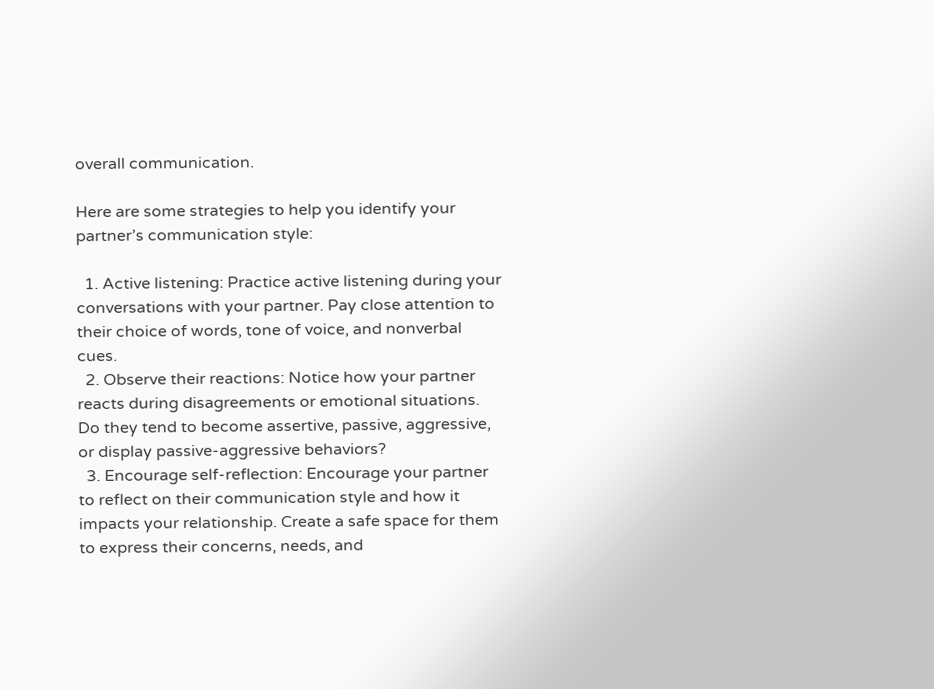overall communication.

Here are some strategies to help you identify your partner’s communication style:

  1. Active listening: Practice active listening during your conversations with your partner. Pay close attention to their choice of words, tone of voice, and nonverbal cues.
  2. Observe their reactions: Notice how your partner reacts during disagreements or emotional situations. Do they tend to become assertive, passive, aggressive, or display passive-aggressive behaviors?
  3. Encourage self-reflection: Encourage your partner to reflect on their communication style and how it impacts your relationship. Create a safe space for them to express their concerns, needs, and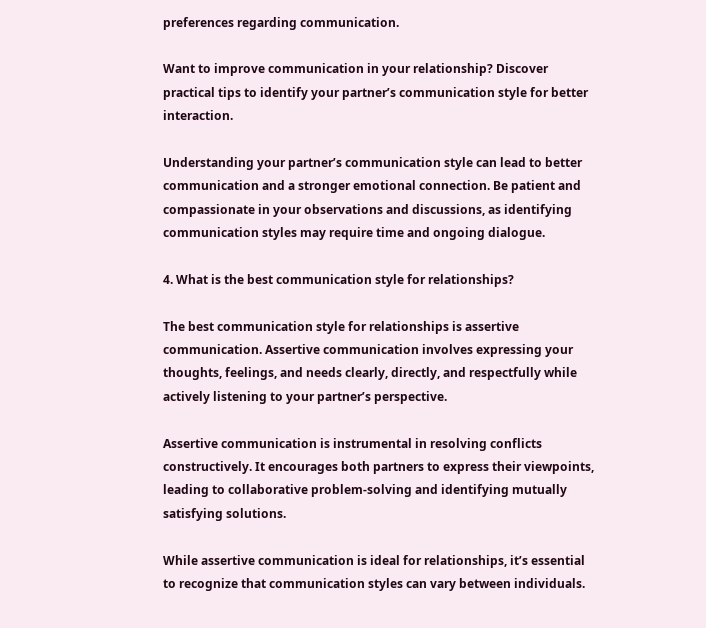preferences regarding communication.

Want to improve communication in your relationship? Discover practical tips to identify your partner’s communication style for better interaction.

Understanding your partner’s communication style can lead to better communication and a stronger emotional connection. Be patient and compassionate in your observations and discussions, as identifying communication styles may require time and ongoing dialogue.

4. What is the best communication style for relationships?

The best communication style for relationships is assertive communication. Assertive communication involves expressing your thoughts, feelings, and needs clearly, directly, and respectfully while actively listening to your partner’s perspective.

Assertive communication is instrumental in resolving conflicts constructively. It encourages both partners to express their viewpoints, leading to collaborative problem-solving and identifying mutually satisfying solutions.

While assertive communication is ideal for relationships, it’s essential to recognize that communication styles can vary between individuals.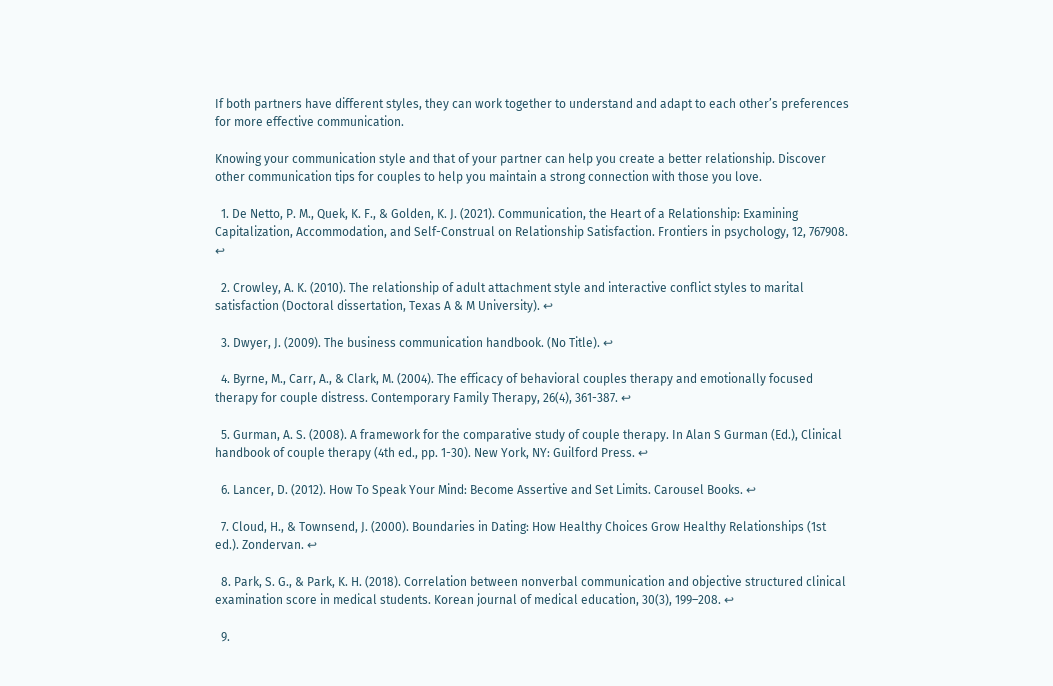If both partners have different styles, they can work together to understand and adapt to each other’s preferences for more effective communication.

Knowing your communication style and that of your partner can help you create a better relationship. Discover other communication tips for couples to help you maintain a strong connection with those you love.

  1. De Netto, P. M., Quek, K. F., & Golden, K. J. (2021). Communication, the Heart of a Relationship: Examining Capitalization, Accommodation, and Self-Construal on Relationship Satisfaction. Frontiers in psychology, 12, 767908. ↩

  2. Crowley, A. K. (2010). The relationship of adult attachment style and interactive conflict styles to marital satisfaction (Doctoral dissertation, Texas A & M University). ↩

  3. Dwyer, J. (2009). The business communication handbook. (No Title). ↩

  4. Byrne, M., Carr, A., & Clark, M. (2004). The efficacy of behavioral couples therapy and emotionally focused therapy for couple distress. Contemporary Family Therapy, 26(4), 361-387. ↩

  5. Gurman, A. S. (2008). A framework for the comparative study of couple therapy. In Alan S Gurman (Ed.), Clinical handbook of couple therapy (4th ed., pp. 1-30). New York, NY: Guilford Press. ↩

  6. Lancer, D. (2012). How To Speak Your Mind: Become Assertive and Set Limits. Carousel Books. ↩

  7. Cloud, H., & Townsend, J. (2000). Boundaries in Dating: How Healthy Choices Grow Healthy Relationships (1st ed.). Zondervan. ↩

  8. Park, S. G., & Park, K. H. (2018). Correlation between nonverbal communication and objective structured clinical examination score in medical students. Korean journal of medical education, 30(3), 199–208. ↩

  9.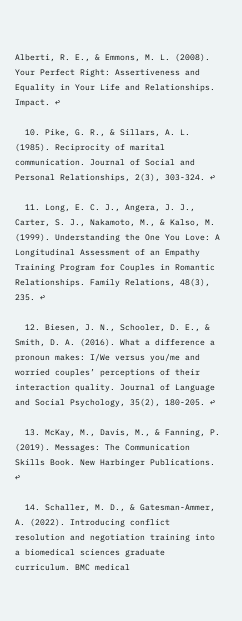Alberti, R. E., & Emmons, M. L. (2008). Your Perfect Right: Assertiveness and Equality in Your Life and Relationships. Impact. ↩

  10. Pike, G. R., & Sillars, A. L. (1985). Reciprocity of marital communication. Journal of Social and Personal Relationships, 2(3), 303-324. ↩

  11. Long, E. C. J., Angera, J. J., Carter, S. J., Nakamoto, M., & Kalso, M. (1999). Understanding the One You Love: A Longitudinal Assessment of an Empathy Training Program for Couples in Romantic Relationships. Family Relations, 48(3), 235. ↩

  12. Biesen, J. N., Schooler, D. E., & Smith, D. A. (2016). What a difference a pronoun makes: I/We versus you/me and worried couples’ perceptions of their interaction quality. Journal of Language and Social Psychology, 35(2), 180-205. ↩

  13. McKay, M., Davis, M., & Fanning, P. (2019). Messages: The Communication Skills Book. New Harbinger Publications. ↩

  14. Schaller, M. D., & Gatesman-Ammer, A. (2022). Introducing conflict resolution and negotiation training into a biomedical sciences graduate curriculum. BMC medical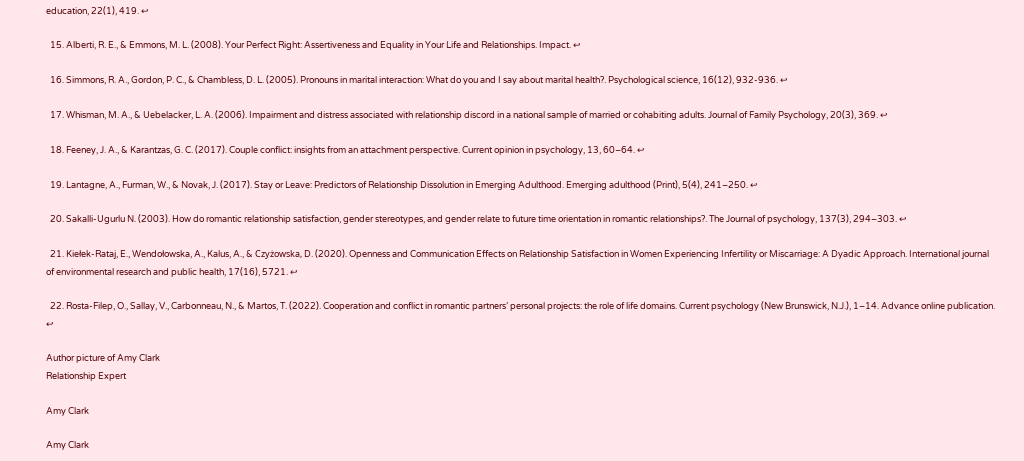education, 22(1), 419. ↩

  15. Alberti, R. E., & Emmons, M. L. (2008). Your Perfect Right: Assertiveness and Equality in Your Life and Relationships. Impact. ↩

  16. Simmons, R. A., Gordon, P. C., & Chambless, D. L. (2005). Pronouns in marital interaction: What do you and I say about marital health?. Psychological science, 16(12), 932-936. ↩

  17. Whisman, M. A., & Uebelacker, L. A. (2006). Impairment and distress associated with relationship discord in a national sample of married or cohabiting adults. Journal of Family Psychology, 20(3), 369. ↩

  18. Feeney, J. A., & Karantzas, G. C. (2017). Couple conflict: insights from an attachment perspective. Current opinion in psychology, 13, 60–64. ↩

  19. Lantagne, A., Furman, W., & Novak, J. (2017). Stay or Leave: Predictors of Relationship Dissolution in Emerging Adulthood. Emerging adulthood (Print), 5(4), 241–250. ↩

  20. Sakalli-Ugurlu N. (2003). How do romantic relationship satisfaction, gender stereotypes, and gender relate to future time orientation in romantic relationships?. The Journal of psychology, 137(3), 294–303. ↩

  21. Kiełek-Rataj, E., Wendołowska, A., Kalus, A., & Czyżowska, D. (2020). Openness and Communication Effects on Relationship Satisfaction in Women Experiencing Infertility or Miscarriage: A Dyadic Approach. International journal of environmental research and public health, 17(16), 5721. ↩

  22. Rosta-Filep, O., Sallay, V., Carbonneau, N., & Martos, T. (2022). Cooperation and conflict in romantic partners’ personal projects: the role of life domains. Current psychology (New Brunswick, N.J.), 1–14. Advance online publication. ↩

Author picture of Amy Clark
Relationship Expert

Amy Clark

Amy Clark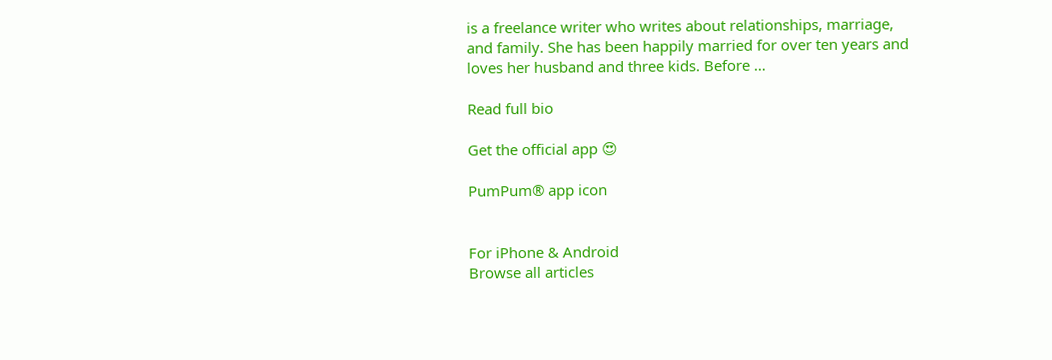is a freelance writer who writes about relationships, marriage, and family. She has been happily married for over ten years and loves her husband and three kids. Before …

Read full bio

Get the official app 😍

PumPum® app icon


For iPhone & Android
Browse all articles